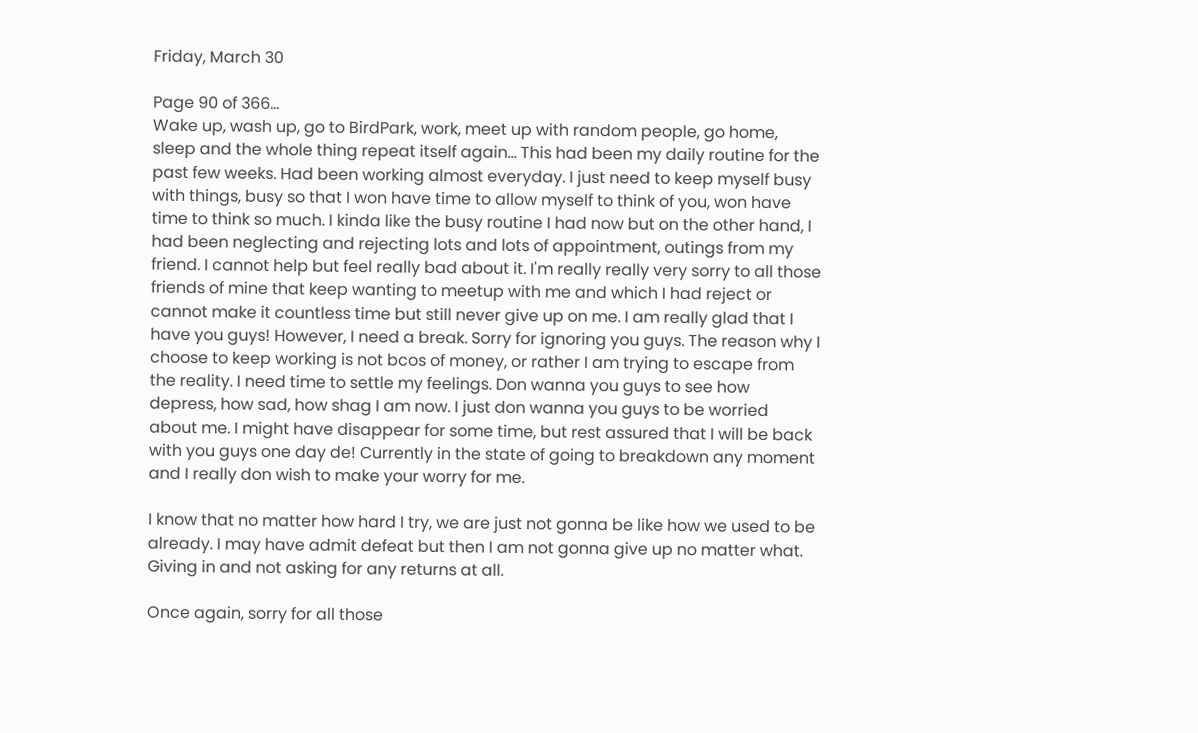Friday, March 30

Page 90 of 366...
Wake up, wash up, go to BirdPark, work, meet up with random people, go home, sleep and the whole thing repeat itself again... This had been my daily routine for the past few weeks. Had been working almost everyday. I just need to keep myself busy with things, busy so that I won have time to allow myself to think of you, won have time to think so much. I kinda like the busy routine I had now but on the other hand, I had been neglecting and rejecting lots and lots of appointment, outings from my friend. I cannot help but feel really bad about it. I'm really really very sorry to all those friends of mine that keep wanting to meetup with me and which I had reject or cannot make it countless time but still never give up on me. I am really glad that I have you guys! However, I need a break. Sorry for ignoring you guys. The reason why I choose to keep working is not bcos of money, or rather I am trying to escape from the reality. I need time to settle my feelings. Don wanna you guys to see how depress, how sad, how shag I am now. I just don wanna you guys to be worried about me. I might have disappear for some time, but rest assured that I will be back with you guys one day de! Currently in the state of going to breakdown any moment and I really don wish to make your worry for me.

I know that no matter how hard I try, we are just not gonna be like how we used to be already. I may have admit defeat but then I am not gonna give up no matter what. Giving in and not asking for any returns at all.

Once again, sorry for all those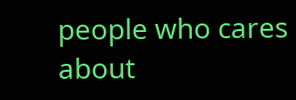people who cares about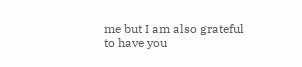me but I am also grateful to have you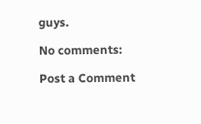guys.

No comments:

Post a Comment